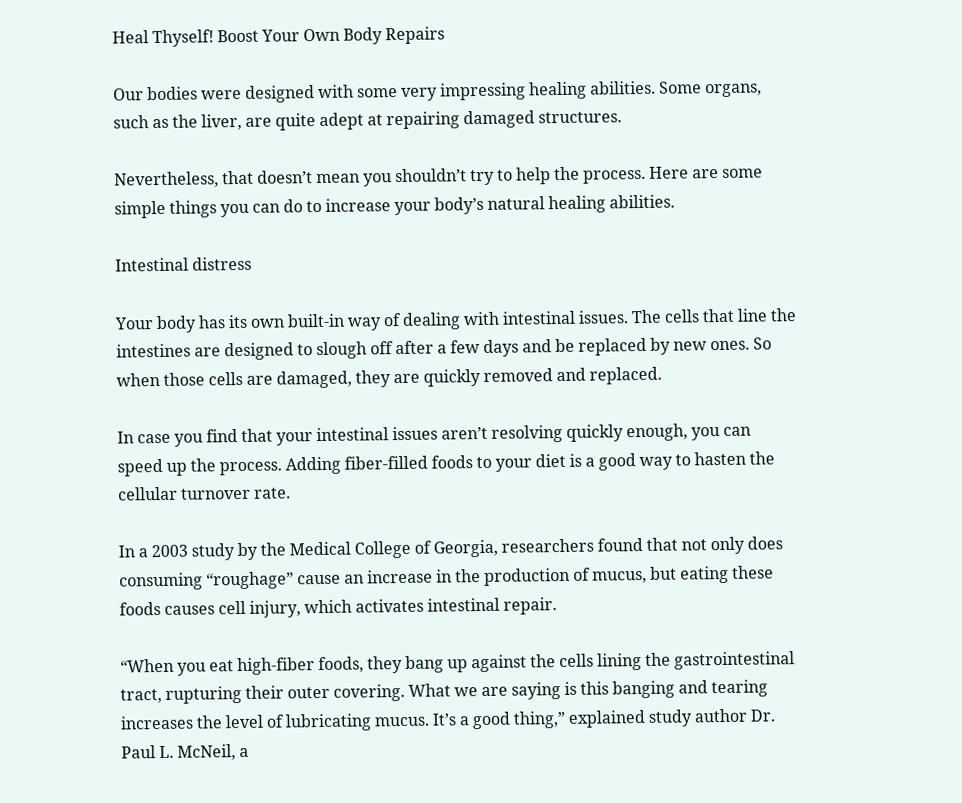Heal Thyself! Boost Your Own Body Repairs

Our bodies were designed with some very impressing healing abilities. Some organs, such as the liver, are quite adept at repairing damaged structures.

Nevertheless, that doesn’t mean you shouldn’t try to help the process. Here are some simple things you can do to increase your body’s natural healing abilities.

Intestinal distress

Your body has its own built-in way of dealing with intestinal issues. The cells that line the intestines are designed to slough off after a few days and be replaced by new ones. So when those cells are damaged, they are quickly removed and replaced.

In case you find that your intestinal issues aren’t resolving quickly enough, you can speed up the process. Adding fiber-filled foods to your diet is a good way to hasten the cellular turnover rate.

In a 2003 study by the Medical College of Georgia, researchers found that not only does consuming “roughage” cause an increase in the production of mucus, but eating these foods causes cell injury, which activates intestinal repair.

“When you eat high-fiber foods, they bang up against the cells lining the gastrointestinal tract, rupturing their outer covering. What we are saying is this banging and tearing increases the level of lubricating mucus. It’s a good thing,” explained study author Dr. Paul L. McNeil, a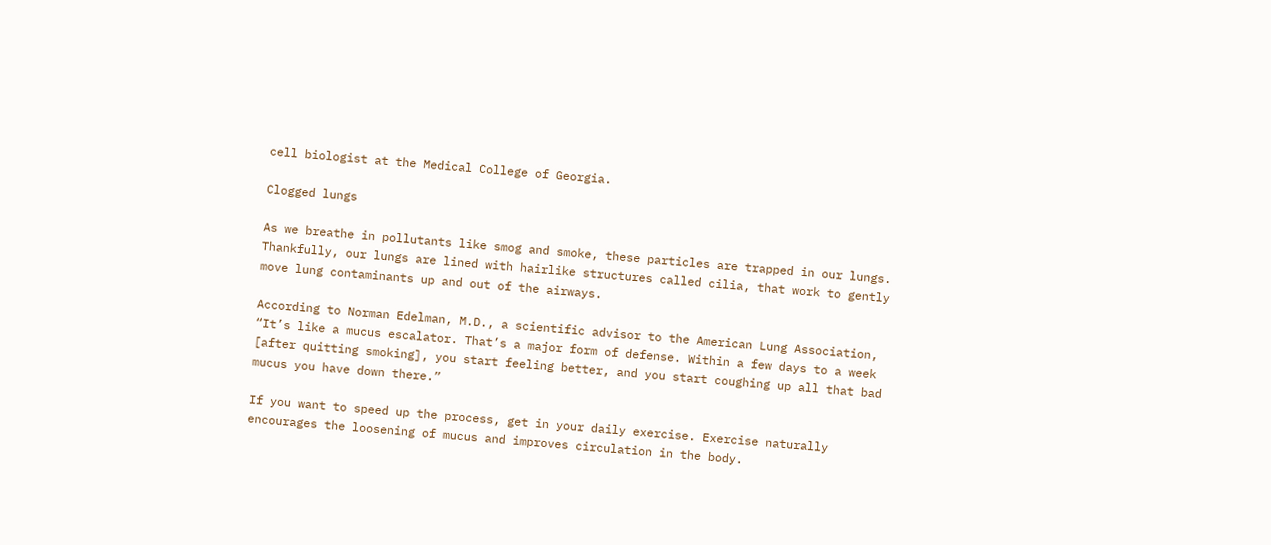cell biologist at the Medical College of Georgia.

Clogged lungs

As we breathe in pollutants like smog and smoke, these particles are trapped in our lungs. Thankfully, our lungs are lined with hairlike structures called cilia, that work to gently move lung contaminants up and out of the airways.

According to Norman Edelman, M.D., a scientific advisor to the American Lung Association, “It’s like a mucus escalator. That’s a major form of defense. Within a few days to a week [after quitting smoking], you start feeling better, and you start coughing up all that bad mucus you have down there.”

If you want to speed up the process, get in your daily exercise. Exercise naturally encourages the loosening of mucus and improves circulation in the body.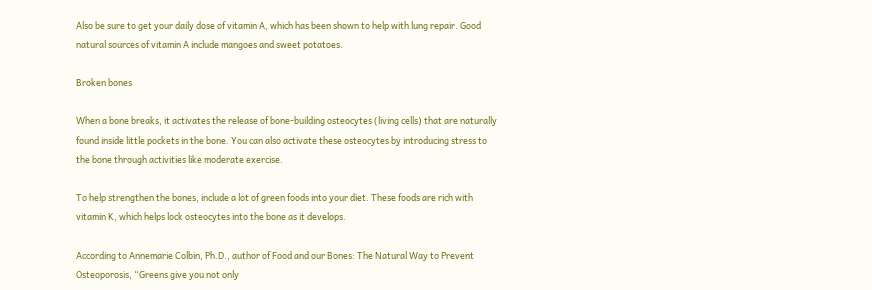Also be sure to get your daily dose of vitamin A, which has been shown to help with lung repair. Good natural sources of vitamin A include mangoes and sweet potatoes.

Broken bones

When a bone breaks, it activates the release of bone-building osteocytes (living cells) that are naturally found inside little pockets in the bone. You can also activate these osteocytes by introducing stress to the bone through activities like moderate exercise.

To help strengthen the bones, include a lot of green foods into your diet. These foods are rich with vitamin K, which helps lock osteocytes into the bone as it develops.

According to Annemarie Colbin, Ph.D., author of Food and our Bones: The Natural Way to Prevent Osteoporosis, “Greens give you not only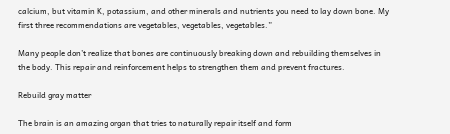calcium, but vitamin K, potassium, and other minerals and nutrients you need to lay down bone. My first three recommendations are vegetables, vegetables, vegetables.”

Many people don’t realize that bones are continuously breaking down and rebuilding themselves in the body. This repair and reinforcement helps to strengthen them and prevent fractures.

Rebuild gray matter

The brain is an amazing organ that tries to naturally repair itself and form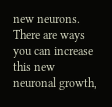new neurons. There are ways you can increase this new neuronal growth,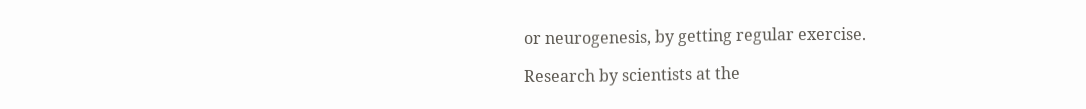or neurogenesis, by getting regular exercise.

Research by scientists at the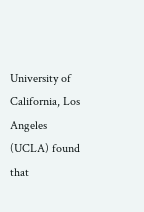University of California, Los Angeles (UCLA) found that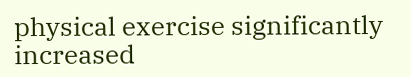physical exercise significantly increased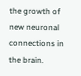the growth of new neuronal connections in the brain.